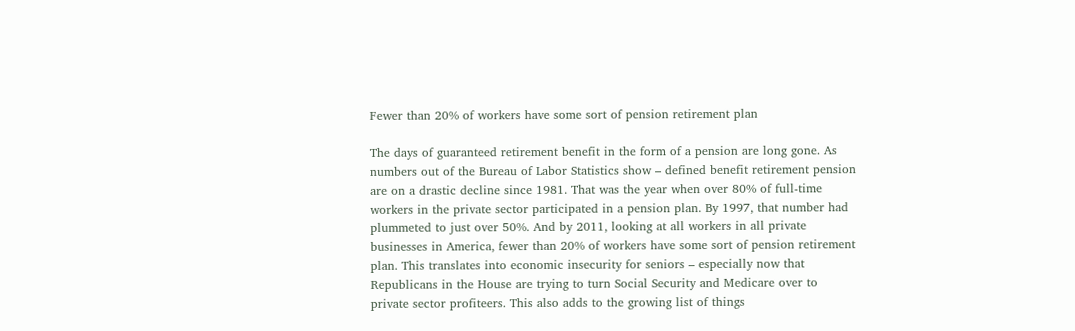Fewer than 20% of workers have some sort of pension retirement plan

The days of guaranteed retirement benefit in the form of a pension are long gone. As numbers out of the Bureau of Labor Statistics show – defined benefit retirement pension are on a drastic decline since 1981. That was the year when over 80% of full-time workers in the private sector participated in a pension plan. By 1997, that number had plummeted to just over 50%. And by 2011, looking at all workers in all private businesses in America, fewer than 20% of workers have some sort of pension retirement plan. This translates into economic insecurity for seniors – especially now that Republicans in the House are trying to turn Social Security and Medicare over to private sector profiteers. This also adds to the growing list of things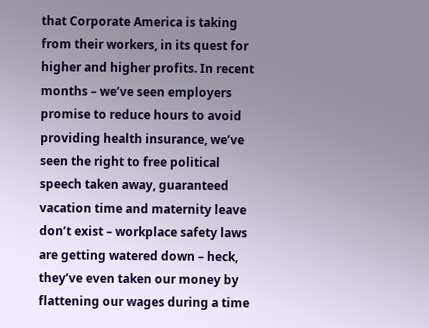that Corporate America is taking from their workers, in its quest for higher and higher profits. In recent months – we’ve seen employers promise to reduce hours to avoid providing health insurance, we’ve seen the right to free political speech taken away, guaranteed vacation time and maternity leave don’t exist – workplace safety laws are getting watered down – heck, they’ve even taken our money by flattening our wages during a time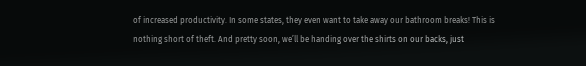of increased productivity. In some states, they even want to take away our bathroom breaks! This is nothing short of theft. And pretty soon, we’ll be handing over the shirts on our backs, just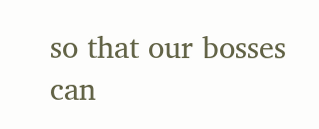so that our bosses can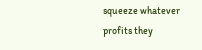squeeze whatever profits they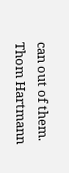can out of them.
Thom Hartmann